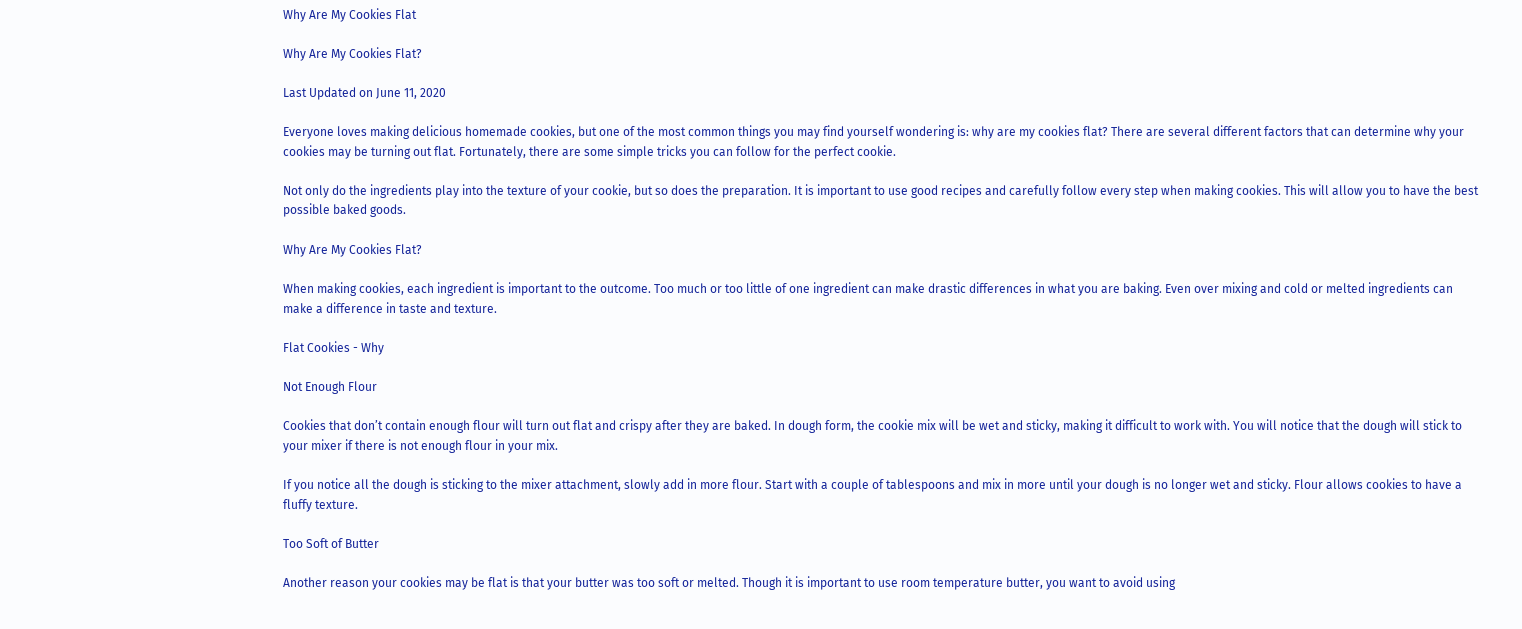Why Are My Cookies Flat

Why Are My Cookies Flat?

Last Updated on June 11, 2020

Everyone loves making delicious homemade cookies, but one of the most common things you may find yourself wondering is: why are my cookies flat? There are several different factors that can determine why your cookies may be turning out flat. Fortunately, there are some simple tricks you can follow for the perfect cookie.

Not only do the ingredients play into the texture of your cookie, but so does the preparation. It is important to use good recipes and carefully follow every step when making cookies. This will allow you to have the best possible baked goods.

Why Are My Cookies Flat?

When making cookies, each ingredient is important to the outcome. Too much or too little of one ingredient can make drastic differences in what you are baking. Even over mixing and cold or melted ingredients can make a difference in taste and texture.

Flat Cookies - Why

Not Enough Flour

Cookies that don’t contain enough flour will turn out flat and crispy after they are baked. In dough form, the cookie mix will be wet and sticky, making it difficult to work with. You will notice that the dough will stick to your mixer if there is not enough flour in your mix.

If you notice all the dough is sticking to the mixer attachment, slowly add in more flour. Start with a couple of tablespoons and mix in more until your dough is no longer wet and sticky. Flour allows cookies to have a fluffy texture.

Too Soft of Butter

Another reason your cookies may be flat is that your butter was too soft or melted. Though it is important to use room temperature butter, you want to avoid using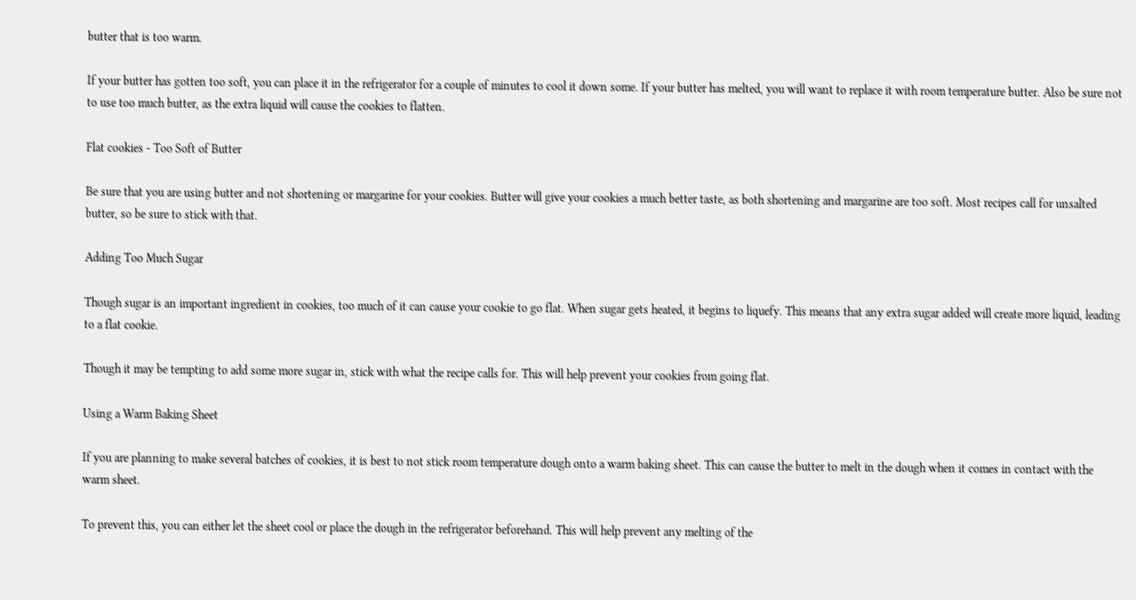butter that is too warm.

If your butter has gotten too soft, you can place it in the refrigerator for a couple of minutes to cool it down some. If your butter has melted, you will want to replace it with room temperature butter. Also be sure not to use too much butter, as the extra liquid will cause the cookies to flatten.

Flat cookies - Too Soft of Butter

Be sure that you are using butter and not shortening or margarine for your cookies. Butter will give your cookies a much better taste, as both shortening and margarine are too soft. Most recipes call for unsalted butter, so be sure to stick with that.

Adding Too Much Sugar

Though sugar is an important ingredient in cookies, too much of it can cause your cookie to go flat. When sugar gets heated, it begins to liquefy. This means that any extra sugar added will create more liquid, leading to a flat cookie.

Though it may be tempting to add some more sugar in, stick with what the recipe calls for. This will help prevent your cookies from going flat.

Using a Warm Baking Sheet

If you are planning to make several batches of cookies, it is best to not stick room temperature dough onto a warm baking sheet. This can cause the butter to melt in the dough when it comes in contact with the warm sheet.

To prevent this, you can either let the sheet cool or place the dough in the refrigerator beforehand. This will help prevent any melting of the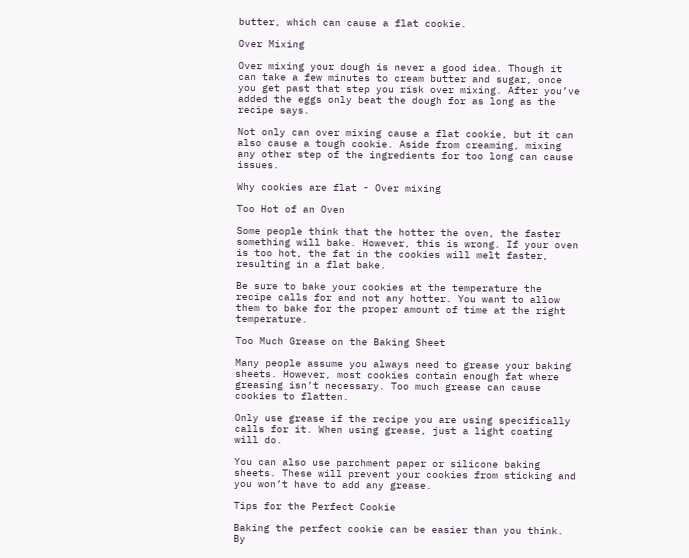butter, which can cause a flat cookie.

Over Mixing

Over mixing your dough is never a good idea. Though it can take a few minutes to cream butter and sugar, once you get past that step you risk over mixing. After you’ve added the eggs only beat the dough for as long as the recipe says.

Not only can over mixing cause a flat cookie, but it can also cause a tough cookie. Aside from creaming, mixing any other step of the ingredients for too long can cause issues.

Why cookies are flat - Over mixing

Too Hot of an Oven

Some people think that the hotter the oven, the faster something will bake. However, this is wrong. If your oven is too hot, the fat in the cookies will melt faster, resulting in a flat bake.

Be sure to bake your cookies at the temperature the recipe calls for and not any hotter. You want to allow them to bake for the proper amount of time at the right temperature.

Too Much Grease on the Baking Sheet

Many people assume you always need to grease your baking sheets. However, most cookies contain enough fat where greasing isn’t necessary. Too much grease can cause cookies to flatten.

Only use grease if the recipe you are using specifically calls for it. When using grease, just a light coating will do.

You can also use parchment paper or silicone baking sheets. These will prevent your cookies from sticking and you won’t have to add any grease.

Tips for the Perfect Cookie

Baking the perfect cookie can be easier than you think. By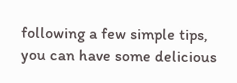following a few simple tips, you can have some delicious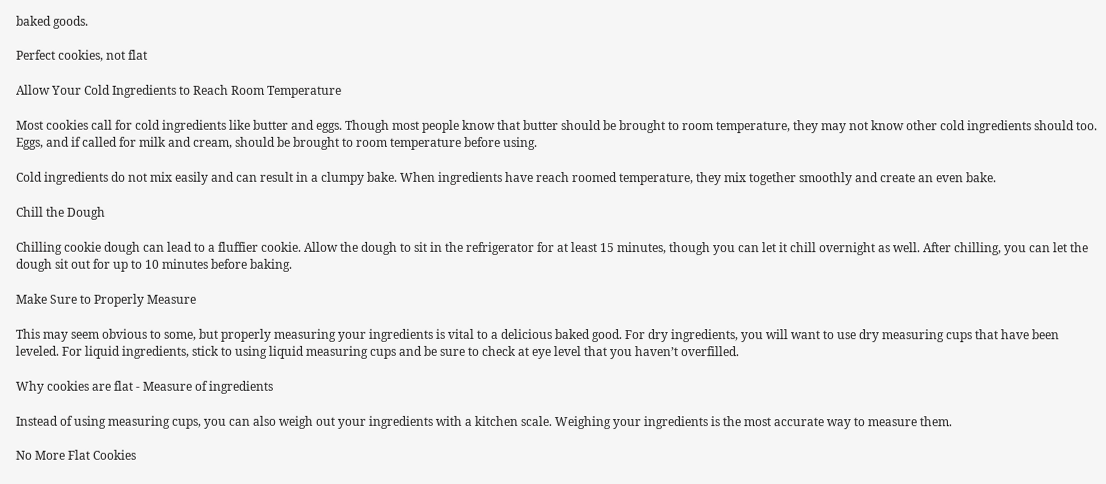baked goods.

Perfect cookies, not flat

Allow Your Cold Ingredients to Reach Room Temperature

Most cookies call for cold ingredients like butter and eggs. Though most people know that butter should be brought to room temperature, they may not know other cold ingredients should too. Eggs, and if called for milk and cream, should be brought to room temperature before using.

Cold ingredients do not mix easily and can result in a clumpy bake. When ingredients have reach roomed temperature, they mix together smoothly and create an even bake.

Chill the Dough

Chilling cookie dough can lead to a fluffier cookie. Allow the dough to sit in the refrigerator for at least 15 minutes, though you can let it chill overnight as well. After chilling, you can let the dough sit out for up to 10 minutes before baking.

Make Sure to Properly Measure

This may seem obvious to some, but properly measuring your ingredients is vital to a delicious baked good. For dry ingredients, you will want to use dry measuring cups that have been leveled. For liquid ingredients, stick to using liquid measuring cups and be sure to check at eye level that you haven’t overfilled.

Why cookies are flat - Measure of ingredients

Instead of using measuring cups, you can also weigh out your ingredients with a kitchen scale. Weighing your ingredients is the most accurate way to measure them.

No More Flat Cookies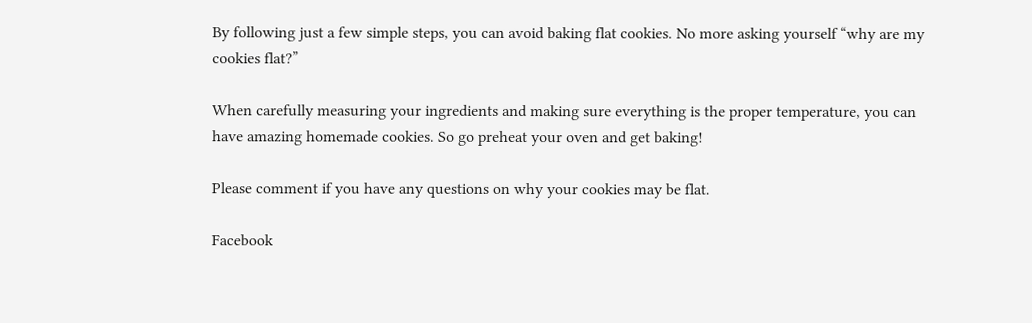By following just a few simple steps, you can avoid baking flat cookies. No more asking yourself “why are my cookies flat?”

When carefully measuring your ingredients and making sure everything is the proper temperature, you can have amazing homemade cookies. So go preheat your oven and get baking!

Please comment if you have any questions on why your cookies may be flat.

Facebook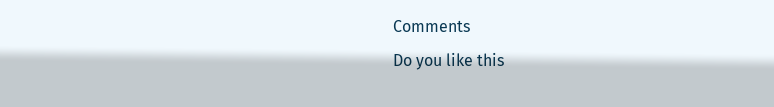Comments
Do you like this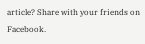article? Share with your friends on Facebook.